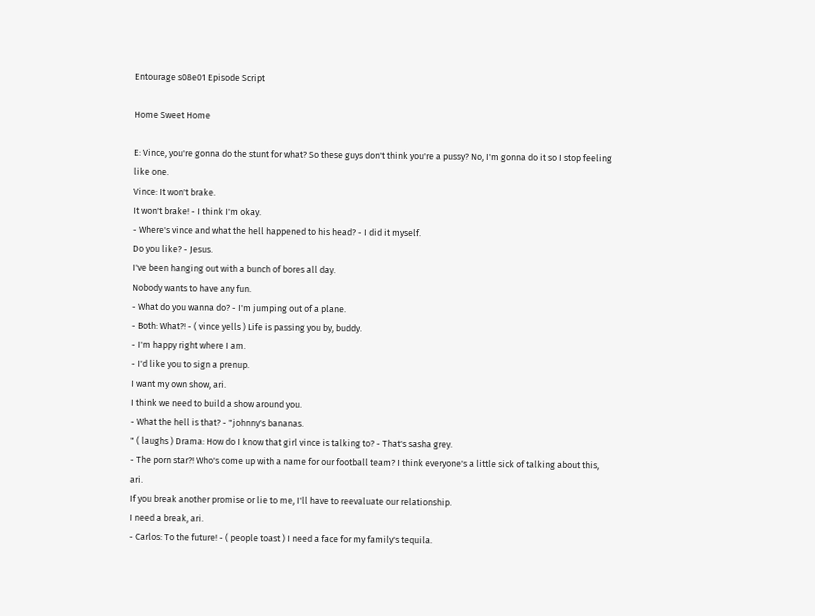Entourage s08e01 Episode Script

Home Sweet Home

E: Vince, you're gonna do the stunt for what? So these guys don't think you're a pussy? No, I'm gonna do it so I stop feeling like one.
Vince: It won't brake.
It won't brake! - I think I'm okay.
- Where's vince and what the hell happened to his head? - I did it myself.
Do you like? - Jesus.
I've been hanging out with a bunch of bores all day.
Nobody wants to have any fun.
- What do you wanna do? - I'm jumping out of a plane.
- Both: What?! - ( vince yells ) Life is passing you by, buddy.
- I'm happy right where I am.
- I'd like you to sign a prenup.
I want my own show, ari.
I think we need to build a show around you.
- What the hell is that? - "johnny's bananas.
" ( laughs ) Drama: How do I know that girl vince is talking to? - That's sasha grey.
- The porn star?! Who's come up with a name for our football team? I think everyone's a little sick of talking about this, ari.
If you break another promise or lie to me, I'll have to reevaluate our relationship.
I need a break, ari.
- Carlos: To the future! - ( people toast ) I need a face for my family's tequila.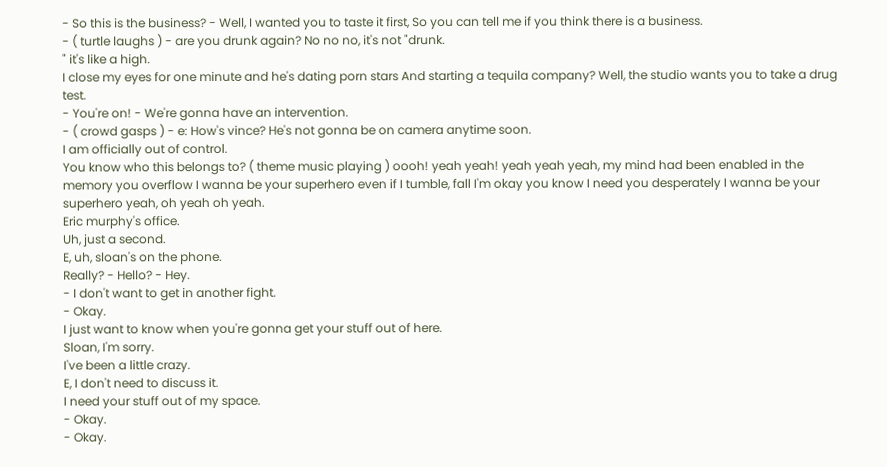- So this is the business? - Well, I wanted you to taste it first, So you can tell me if you think there is a business.
- ( turtle laughs ) - are you drunk again? No no no, it's not "drunk.
" it's like a high.
I close my eyes for one minute and he's dating porn stars And starting a tequila company? Well, the studio wants you to take a drug test.
- You're on! - We're gonna have an intervention.
- ( crowd gasps ) - e: How's vince? He's not gonna be on camera anytime soon.
I am officially out of control.
You know who this belongs to? ( theme music playing ) oooh! yeah yeah! yeah yeah yeah, my mind had been enabled in the memory you overflow I wanna be your superhero even if I tumble, fall I'm okay you know I need you desperately I wanna be your superhero yeah, oh yeah oh yeah.
Eric murphy's office.
Uh, just a second.
E, uh, sloan's on the phone.
Really? - Hello? - Hey.
- I don't want to get in another fight.
- Okay.
I just want to know when you're gonna get your stuff out of here.
Sloan, I'm sorry.
I've been a little crazy.
E, I don't need to discuss it.
I need your stuff out of my space.
- Okay.
- Okay.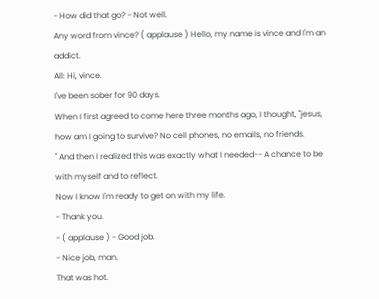- How did that go? - Not well.
Any word from vince? ( applause ) Hello, my name is vince and I'm an addict.
All: Hi, vince.
I've been sober for 90 days.
When I first agreed to come here three months ago, I thought, "jesus, how am I going to survive? No cell phones, no emails, no friends.
" And then I realized this was exactly what I needed-- A chance to be with myself and to reflect.
Now I know I'm ready to get on with my life.
- Thank you.
- ( applause ) - Good job.
- Nice job, man.
That was hot.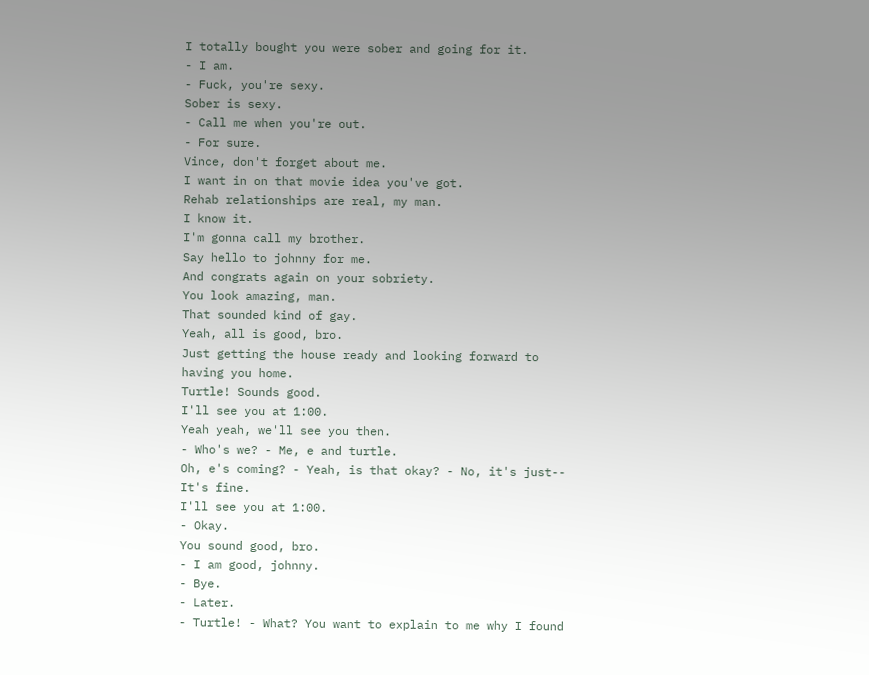I totally bought you were sober and going for it.
- I am.
- Fuck, you're sexy.
Sober is sexy.
- Call me when you're out.
- For sure.
Vince, don't forget about me.
I want in on that movie idea you've got.
Rehab relationships are real, my man.
I know it.
I'm gonna call my brother.
Say hello to johnny for me.
And congrats again on your sobriety.
You look amazing, man.
That sounded kind of gay.
Yeah, all is good, bro.
Just getting the house ready and looking forward to having you home.
Turtle! Sounds good.
I'll see you at 1:00.
Yeah yeah, we'll see you then.
- Who's we? - Me, e and turtle.
Oh, e's coming? - Yeah, is that okay? - No, it's just-- It's fine.
I'll see you at 1:00.
- Okay.
You sound good, bro.
- I am good, johnny.
- Bye.
- Later.
- Turtle! - What? You want to explain to me why I found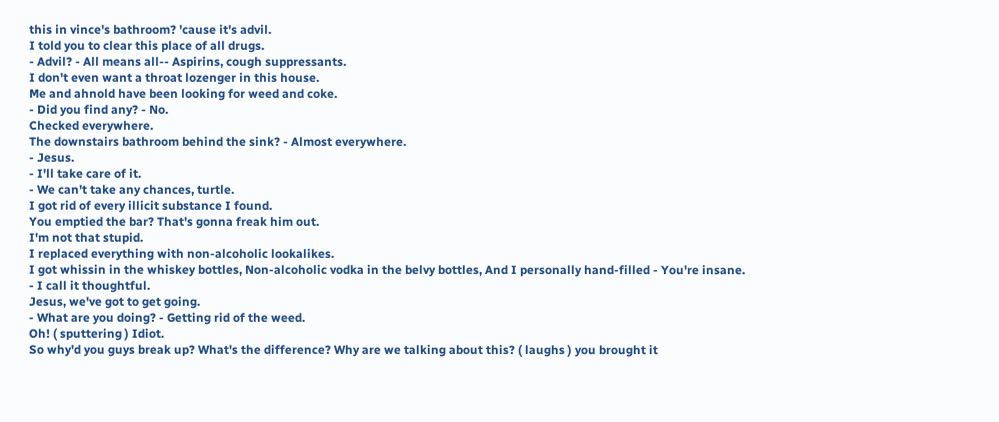this in vince's bathroom? 'cause it's advil.
I told you to clear this place of all drugs.
- Advil? - All means all-- Aspirins, cough suppressants.
I don't even want a throat lozenger in this house.
Me and ahnold have been looking for weed and coke.
- Did you find any? - No.
Checked everywhere.
The downstairs bathroom behind the sink? - Almost everywhere.
- Jesus.
- I'll take care of it.
- We can't take any chances, turtle.
I got rid of every illicit substance I found.
You emptied the bar? That's gonna freak him out.
I'm not that stupid.
I replaced everything with non-alcoholic lookalikes.
I got whissin in the whiskey bottles, Non-alcoholic vodka in the belvy bottles, And I personally hand-filled - You're insane.
- I call it thoughtful.
Jesus, we've got to get going.
- What are you doing? - Getting rid of the weed.
Oh! ( sputtering ) Idiot.
So why'd you guys break up? What's the difference? Why are we talking about this? ( laughs ) you brought it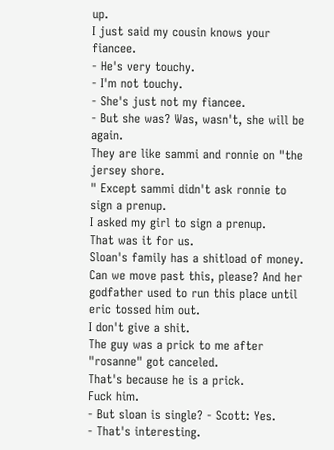up.
I just said my cousin knows your fiancee.
- He's very touchy.
- I'm not touchy.
- She's just not my fiancee.
- But she was? Was, wasn't, she will be again.
They are like sammi and ronnie on "the jersey shore.
" Except sammi didn't ask ronnie to sign a prenup.
I asked my girl to sign a prenup.
That was it for us.
Sloan's family has a shitload of money.
Can we move past this, please? And her godfather used to run this place until eric tossed him out.
I don't give a shit.
The guy was a prick to me after "rosanne" got canceled.
That's because he is a prick.
Fuck him.
- But sloan is single? - Scott: Yes.
- That's interesting.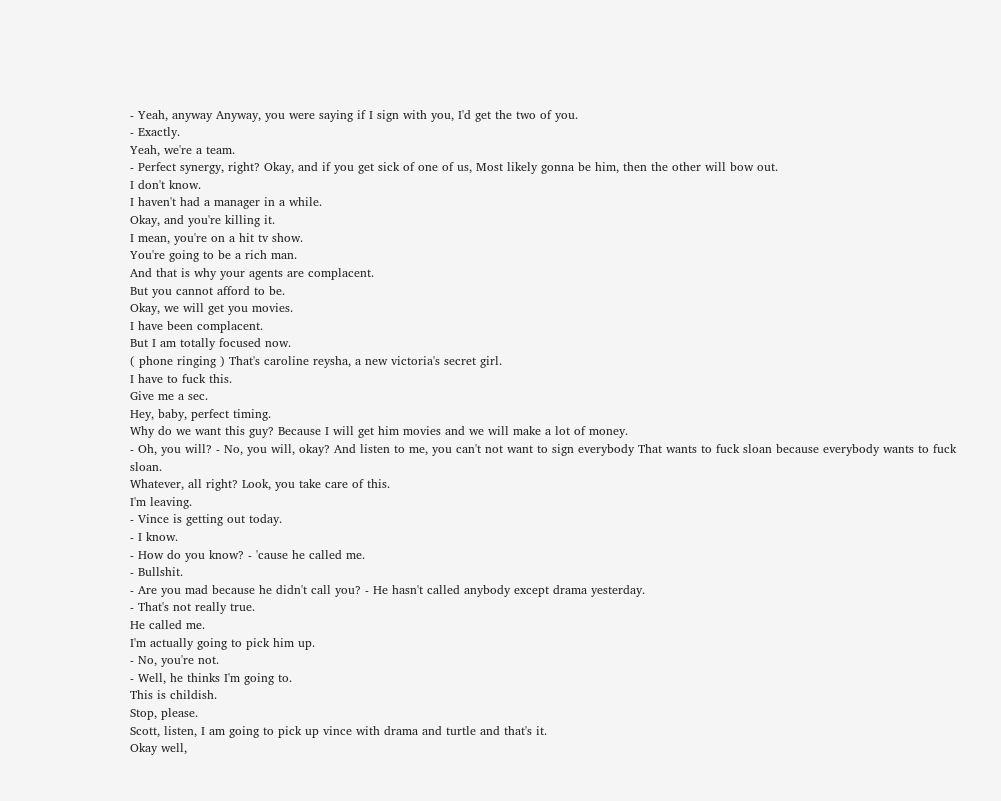- Yeah, anyway Anyway, you were saying if I sign with you, I'd get the two of you.
- Exactly.
Yeah, we're a team.
- Perfect synergy, right? Okay, and if you get sick of one of us, Most likely gonna be him, then the other will bow out.
I don't know.
I haven't had a manager in a while.
Okay, and you're killing it.
I mean, you're on a hit tv show.
You're going to be a rich man.
And that is why your agents are complacent.
But you cannot afford to be.
Okay, we will get you movies.
I have been complacent.
But I am totally focused now.
( phone ringing ) That's caroline reysha, a new victoria's secret girl.
I have to fuck this.
Give me a sec.
Hey, baby, perfect timing.
Why do we want this guy? Because I will get him movies and we will make a lot of money.
- Oh, you will? - No, you will, okay? And listen to me, you can't not want to sign everybody That wants to fuck sloan because everybody wants to fuck sloan.
Whatever, all right? Look, you take care of this.
I'm leaving.
- Vince is getting out today.
- I know.
- How do you know? - 'cause he called me.
- Bullshit.
- Are you mad because he didn't call you? - He hasn't called anybody except drama yesterday.
- That's not really true.
He called me.
I'm actually going to pick him up.
- No, you're not.
- Well, he thinks I'm going to.
This is childish.
Stop, please.
Scott, listen, I am going to pick up vince with drama and turtle and that's it.
Okay well,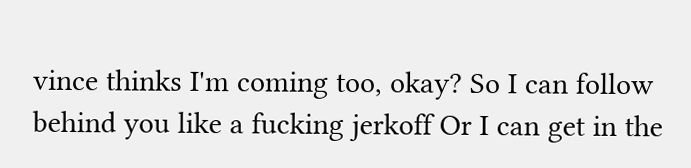vince thinks I'm coming too, okay? So I can follow behind you like a fucking jerkoff Or I can get in the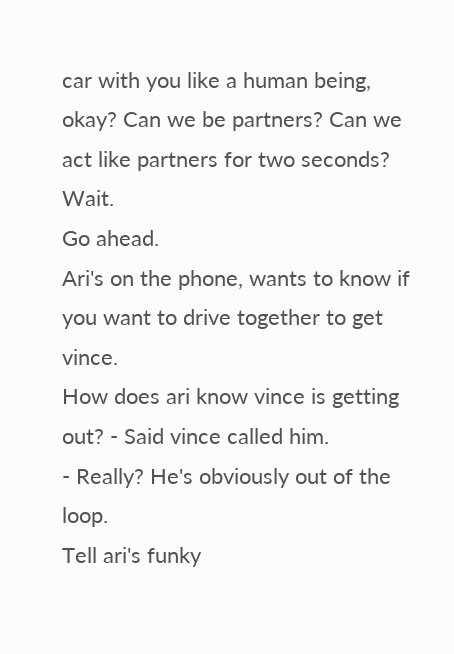car with you like a human being, okay? Can we be partners? Can we act like partners for two seconds? Wait.
Go ahead.
Ari's on the phone, wants to know if you want to drive together to get vince.
How does ari know vince is getting out? - Said vince called him.
- Really? He's obviously out of the loop.
Tell ari's funky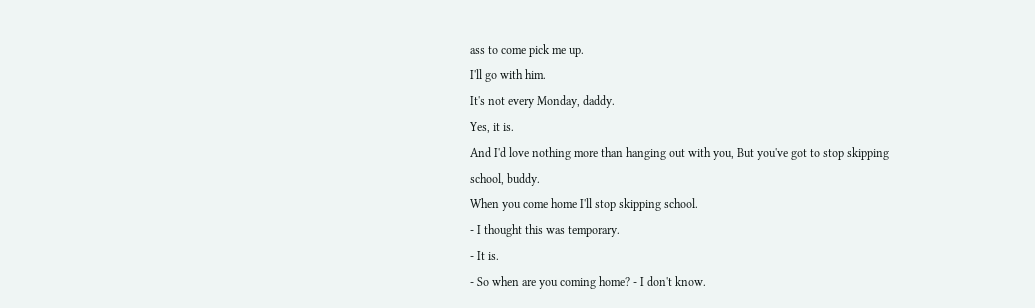ass to come pick me up.
I'll go with him.
It's not every Monday, daddy.
Yes, it is.
And I'd love nothing more than hanging out with you, But you've got to stop skipping school, buddy.
When you come home I'll stop skipping school.
- I thought this was temporary.
- It is.
- So when are you coming home? - I don't know.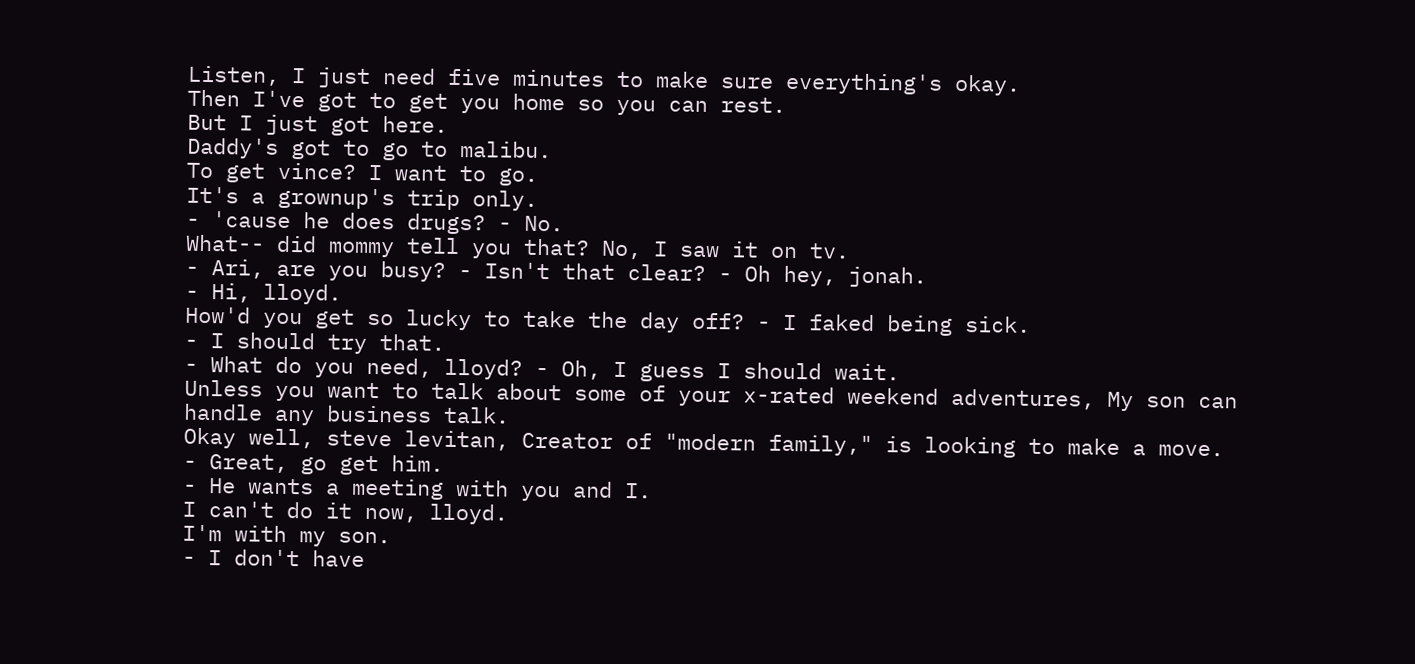Listen, I just need five minutes to make sure everything's okay.
Then I've got to get you home so you can rest.
But I just got here.
Daddy's got to go to malibu.
To get vince? I want to go.
It's a grownup's trip only.
- 'cause he does drugs? - No.
What-- did mommy tell you that? No, I saw it on tv.
- Ari, are you busy? - Isn't that clear? - Oh hey, jonah.
- Hi, lloyd.
How'd you get so lucky to take the day off? - I faked being sick.
- I should try that.
- What do you need, lloyd? - Oh, I guess I should wait.
Unless you want to talk about some of your x-rated weekend adventures, My son can handle any business talk.
Okay well, steve levitan, Creator of "modern family," is looking to make a move.
- Great, go get him.
- He wants a meeting with you and I.
I can't do it now, lloyd.
I'm with my son.
- I don't have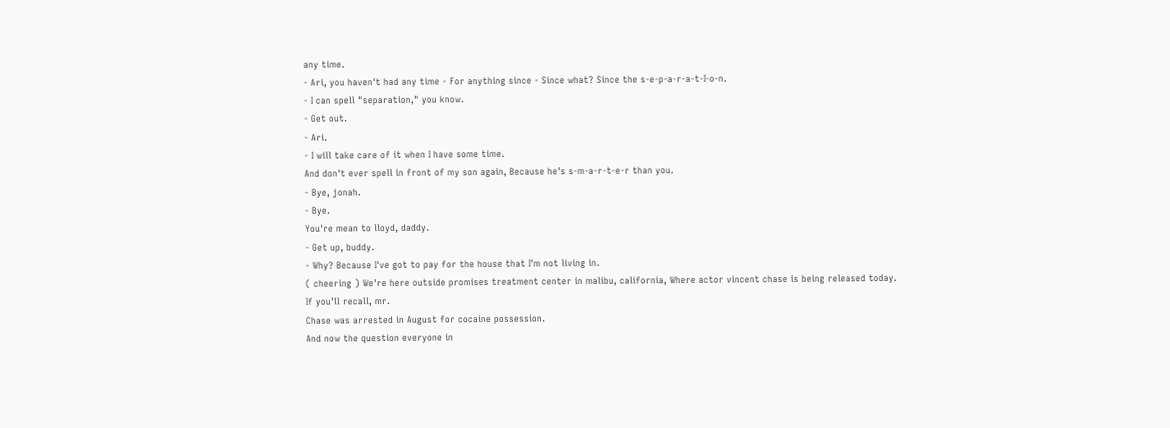any time.
- Ari, you haven't had any time - For anything since - Since what? Since the s-e-p-a-r-a-t-I-o-n.
- I can spell "separation," you know.
- Get out.
- Ari.
- I will take care of it when I have some time.
And don't ever spell in front of my son again, Because he's s-m-a-r-t-e-r than you.
- Bye, jonah.
- Bye.
You're mean to lloyd, daddy.
- Get up, buddy.
- Why? Because I've got to pay for the house that I'm not living in.
( cheering ) We're here outside promises treatment center in malibu, california, Where actor vincent chase is being released today.
If you'll recall, mr.
Chase was arrested in August for cocaine possession.
And now the question everyone in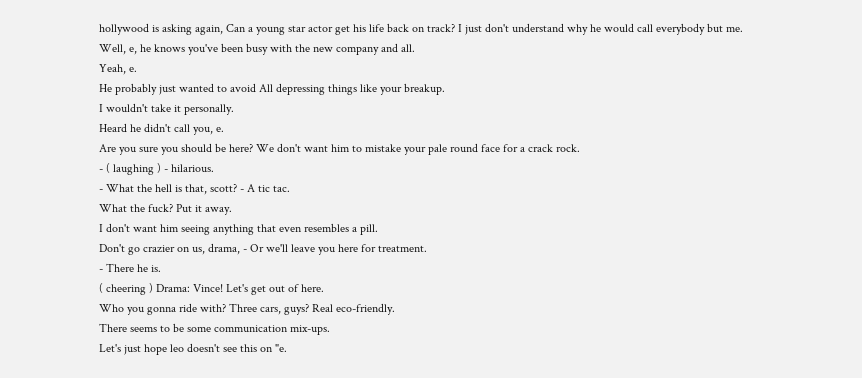hollywood is asking again, Can a young star actor get his life back on track? I just don't understand why he would call everybody but me.
Well, e, he knows you've been busy with the new company and all.
Yeah, e.
He probably just wanted to avoid All depressing things like your breakup.
I wouldn't take it personally.
Heard he didn't call you, e.
Are you sure you should be here? We don't want him to mistake your pale round face for a crack rock.
- ( laughing ) - hilarious.
- What the hell is that, scott? - A tic tac.
What the fuck? Put it away.
I don't want him seeing anything that even resembles a pill.
Don't go crazier on us, drama, - Or we'll leave you here for treatment.
- There he is.
( cheering ) Drama: Vince! Let's get out of here.
Who you gonna ride with? Three cars, guys? Real eco-friendly.
There seems to be some communication mix-ups.
Let's just hope leo doesn't see this on "e.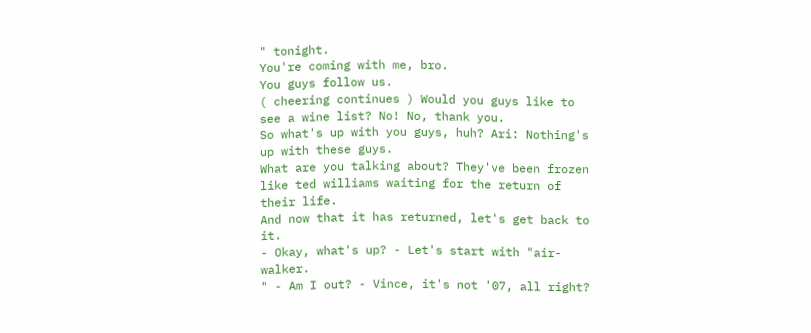" tonight.
You're coming with me, bro.
You guys follow us.
( cheering continues ) Would you guys like to see a wine list? No! No, thank you.
So what's up with you guys, huh? Ari: Nothing's up with these guys.
What are you talking about? They've been frozen like ted williams waiting for the return of their life.
And now that it has returned, let's get back to it.
- Okay, what's up? - Let's start with "air-walker.
" - Am I out? - Vince, it's not '07, all right?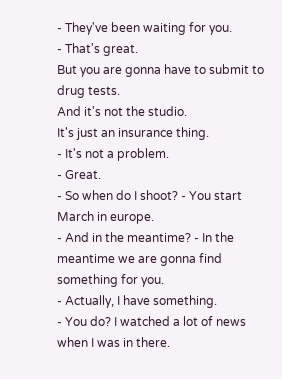- They've been waiting for you.
- That's great.
But you are gonna have to submit to drug tests.
And it's not the studio.
It's just an insurance thing.
- It's not a problem.
- Great.
- So when do I shoot? - You start March in europe.
- And in the meantime? - In the meantime we are gonna find something for you.
- Actually, I have something.
- You do? I watched a lot of news when I was in there.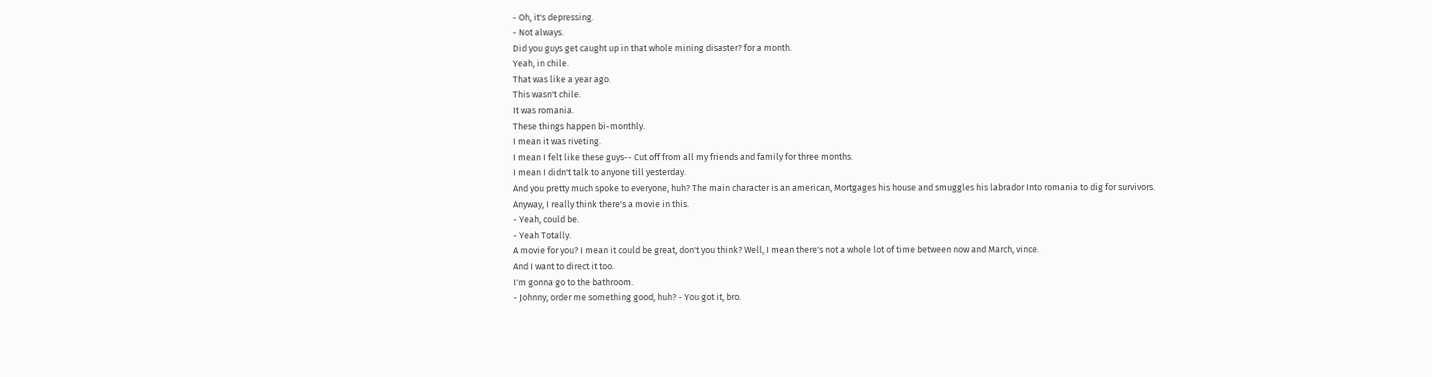- Oh, it's depressing.
- Not always.
Did you guys get caught up in that whole mining disaster? for a month.
Yeah, in chile.
That was like a year ago.
This wasn't chile.
It was romania.
These things happen bi-monthly.
I mean it was riveting.
I mean I felt like these guys-- Cut off from all my friends and family for three months.
I mean I didn't talk to anyone till yesterday.
And you pretty much spoke to everyone, huh? The main character is an american, Mortgages his house and smuggles his labrador Into romania to dig for survivors.
Anyway, I really think there's a movie in this.
- Yeah, could be.
- Yeah Totally.
A movie for you? I mean it could be great, don't you think? Well, I mean there's not a whole lot of time between now and March, vince.
And I want to direct it too.
I'm gonna go to the bathroom.
- Johnny, order me something good, huh? - You got it, bro.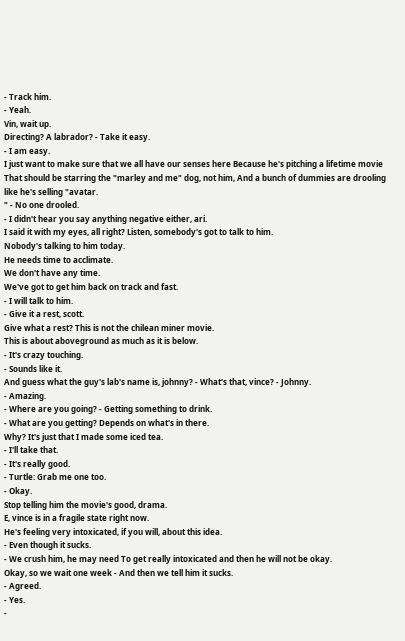- Track him.
- Yeah.
Vin, wait up.
Directing? A labrador? - Take it easy.
- I am easy.
I just want to make sure that we all have our senses here Because he's pitching a lifetime movie That should be starring the "marley and me" dog, not him, And a bunch of dummies are drooling like he's selling "avatar.
" - No one drooled.
- I didn't hear you say anything negative either, ari.
I said it with my eyes, all right? Listen, somebody's got to talk to him.
Nobody's talking to him today.
He needs time to acclimate.
We don't have any time.
We've got to get him back on track and fast.
- I will talk to him.
- Give it a rest, scott.
Give what a rest? This is not the chilean miner movie.
This is about aboveground as much as it is below.
- It's crazy touching.
- Sounds like it.
And guess what the guy's lab's name is, johnny? - What's that, vince? - Johnny.
- Amazing.
- Where are you going? - Getting something to drink.
- What are you getting? Depends on what's in there.
Why? It's just that I made some iced tea.
- I'll take that.
- It's really good.
- Turtle: Grab me one too.
- Okay.
Stop telling him the movie's good, drama.
E, vince is in a fragile state right now.
He's feeling very intoxicated, if you will, about this idea.
- Even though it sucks.
- We crush him, he may need To get really intoxicated and then he will not be okay.
Okay, so we wait one week - And then we tell him it sucks.
- Agreed.
- Yes.
-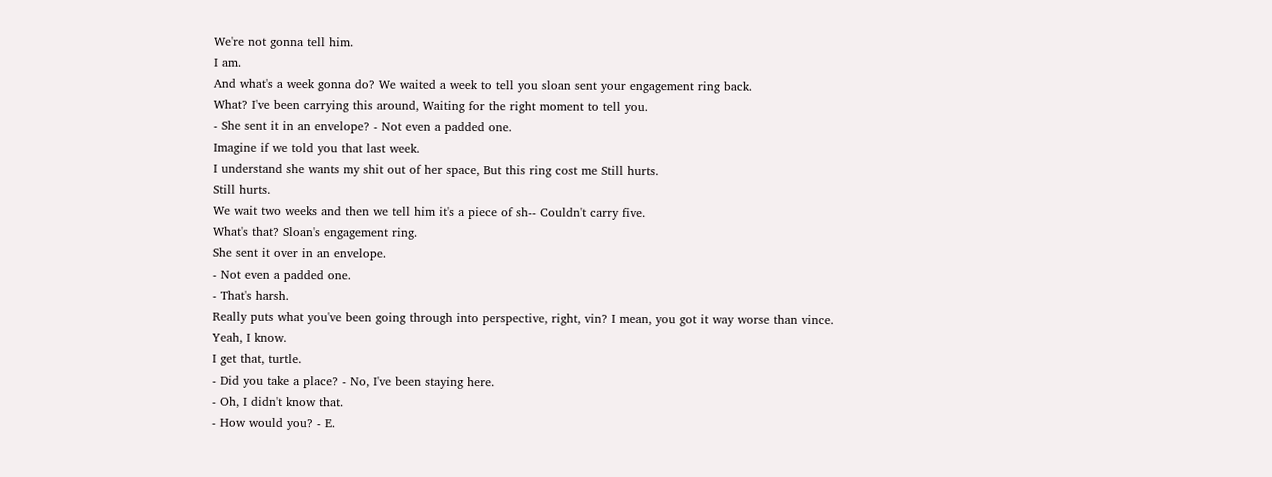We're not gonna tell him.
I am.
And what's a week gonna do? We waited a week to tell you sloan sent your engagement ring back.
What? I've been carrying this around, Waiting for the right moment to tell you.
- She sent it in an envelope? - Not even a padded one.
Imagine if we told you that last week.
I understand she wants my shit out of her space, But this ring cost me Still hurts.
Still hurts.
We wait two weeks and then we tell him it's a piece of sh-- Couldn't carry five.
What's that? Sloan's engagement ring.
She sent it over in an envelope.
- Not even a padded one.
- That's harsh.
Really puts what you've been going through into perspective, right, vin? I mean, you got it way worse than vince.
Yeah, I know.
I get that, turtle.
- Did you take a place? - No, I've been staying here.
- Oh, I didn't know that.
- How would you? - E.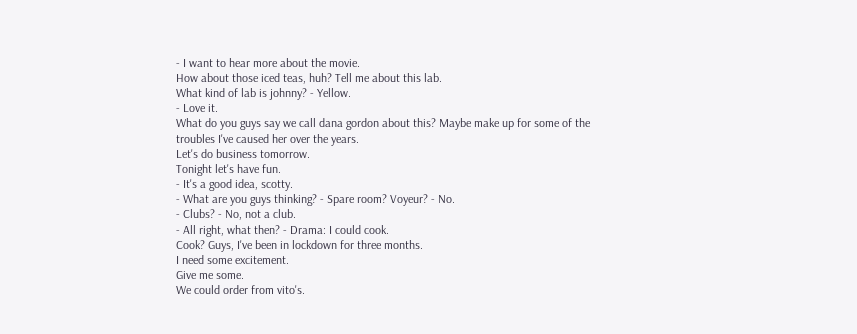- I want to hear more about the movie.
How about those iced teas, huh? Tell me about this lab.
What kind of lab is johnny? - Yellow.
- Love it.
What do you guys say we call dana gordon about this? Maybe make up for some of the troubles I've caused her over the years.
Let's do business tomorrow.
Tonight let's have fun.
- It's a good idea, scotty.
- What are you guys thinking? - Spare room? Voyeur? - No.
- Clubs? - No, not a club.
- All right, what then? - Drama: I could cook.
Cook? Guys, I've been in lockdown for three months.
I need some excitement.
Give me some.
We could order from vito's.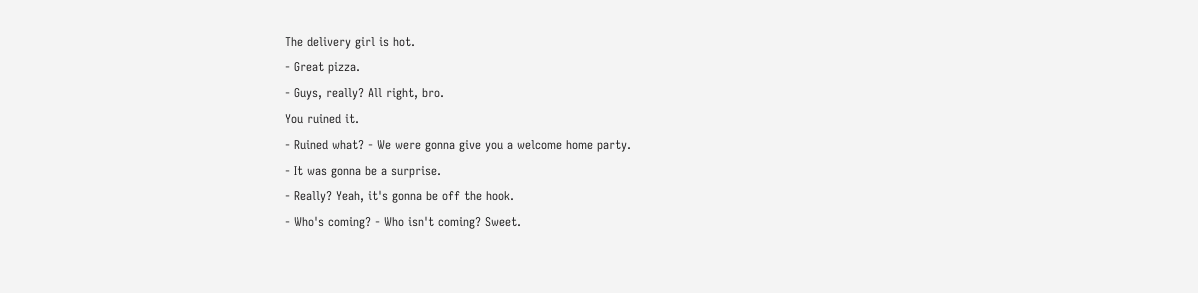The delivery girl is hot.
- Great pizza.
- Guys, really? All right, bro.
You ruined it.
- Ruined what? - We were gonna give you a welcome home party.
- It was gonna be a surprise.
- Really? Yeah, it's gonna be off the hook.
- Who's coming? - Who isn't coming? Sweet.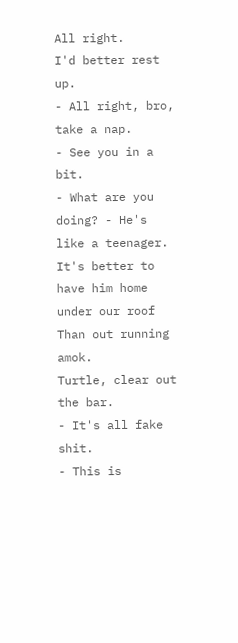All right.
I'd better rest up.
- All right, bro, take a nap.
- See you in a bit.
- What are you doing? - He's like a teenager.
It's better to have him home under our roof Than out running amok.
Turtle, clear out the bar.
- It's all fake shit.
- This is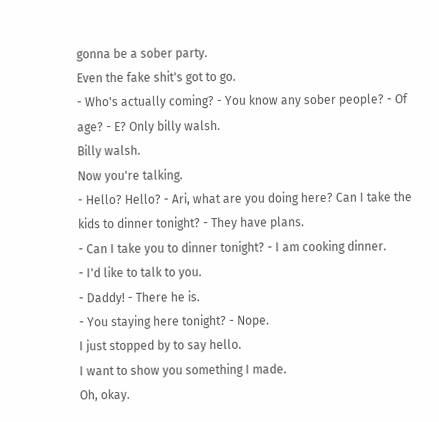gonna be a sober party.
Even the fake shit's got to go.
- Who's actually coming? - You know any sober people? - Of age? - E? Only billy walsh.
Billy walsh.
Now you're talking.
- Hello? Hello? - Ari, what are you doing here? Can I take the kids to dinner tonight? - They have plans.
- Can I take you to dinner tonight? - I am cooking dinner.
- I'd like to talk to you.
- Daddy! - There he is.
- You staying here tonight? - Nope.
I just stopped by to say hello.
I want to show you something I made.
Oh, okay.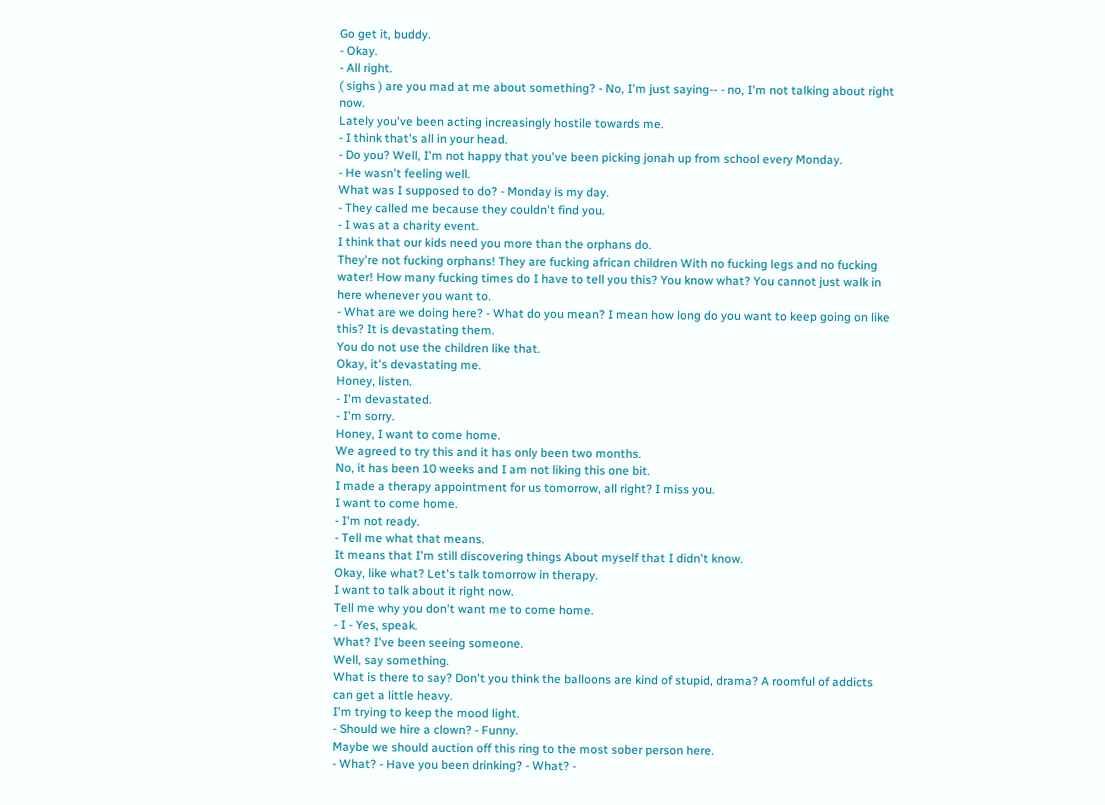Go get it, buddy.
- Okay.
- All right.
( sighs ) are you mad at me about something? - No, I'm just saying-- - no, I'm not talking about right now.
Lately you've been acting increasingly hostile towards me.
- I think that's all in your head.
- Do you? Well, I'm not happy that you've been picking jonah up from school every Monday.
- He wasn't feeling well.
What was I supposed to do? - Monday is my day.
- They called me because they couldn't find you.
- I was at a charity event.
I think that our kids need you more than the orphans do.
They're not fucking orphans! They are fucking african children With no fucking legs and no fucking water! How many fucking times do I have to tell you this? You know what? You cannot just walk in here whenever you want to.
- What are we doing here? - What do you mean? I mean how long do you want to keep going on like this? It is devastating them.
You do not use the children like that.
Okay, it's devastating me.
Honey, listen.
- I'm devastated.
- I'm sorry.
Honey, I want to come home.
We agreed to try this and it has only been two months.
No, it has been 10 weeks and I am not liking this one bit.
I made a therapy appointment for us tomorrow, all right? I miss you.
I want to come home.
- I'm not ready.
- Tell me what that means.
It means that I'm still discovering things About myself that I didn't know.
Okay, like what? Let's talk tomorrow in therapy.
I want to talk about it right now.
Tell me why you don't want me to come home.
- I - Yes, speak.
What? I've been seeing someone.
Well, say something.
What is there to say? Don't you think the balloons are kind of stupid, drama? A roomful of addicts can get a little heavy.
I'm trying to keep the mood light.
- Should we hire a clown? - Funny.
Maybe we should auction off this ring to the most sober person here.
- What? - Have you been drinking? - What? -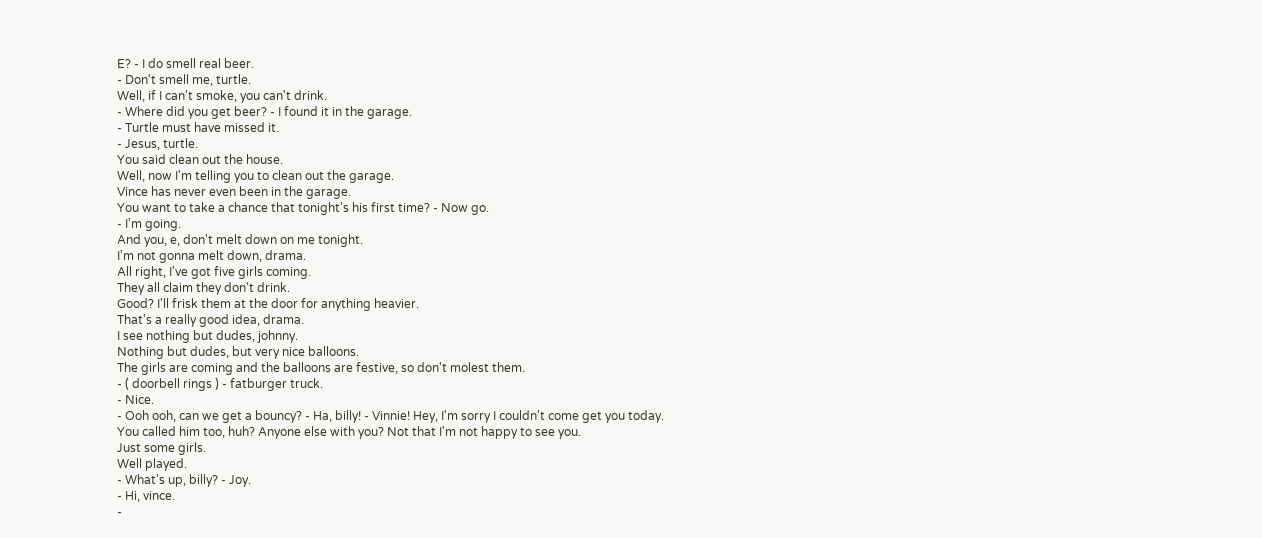E? - I do smell real beer.
- Don't smell me, turtle.
Well, if I can't smoke, you can't drink.
- Where did you get beer? - I found it in the garage.
- Turtle must have missed it.
- Jesus, turtle.
You said clean out the house.
Well, now I'm telling you to clean out the garage.
Vince has never even been in the garage.
You want to take a chance that tonight's his first time? - Now go.
- I'm going.
And you, e, don't melt down on me tonight.
I'm not gonna melt down, drama.
All right, I've got five girls coming.
They all claim they don't drink.
Good? I'll frisk them at the door for anything heavier.
That's a really good idea, drama.
I see nothing but dudes, johnny.
Nothing but dudes, but very nice balloons.
The girls are coming and the balloons are festive, so don't molest them.
- ( doorbell rings ) - fatburger truck.
- Nice.
- Ooh ooh, can we get a bouncy? - Ha, billy! - Vinnie! Hey, I'm sorry I couldn't come get you today.
You called him too, huh? Anyone else with you? Not that I'm not happy to see you.
Just some girls.
Well played.
- What's up, billy? - Joy.
- Hi, vince.
-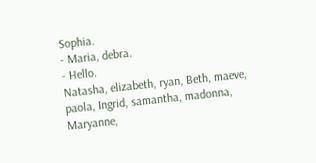Sophia.
- Maria, debra.
- Hello.
Natasha, elizabeth, ryan, Beth, maeve, paola, Ingrid, samantha, madonna, Maryanne,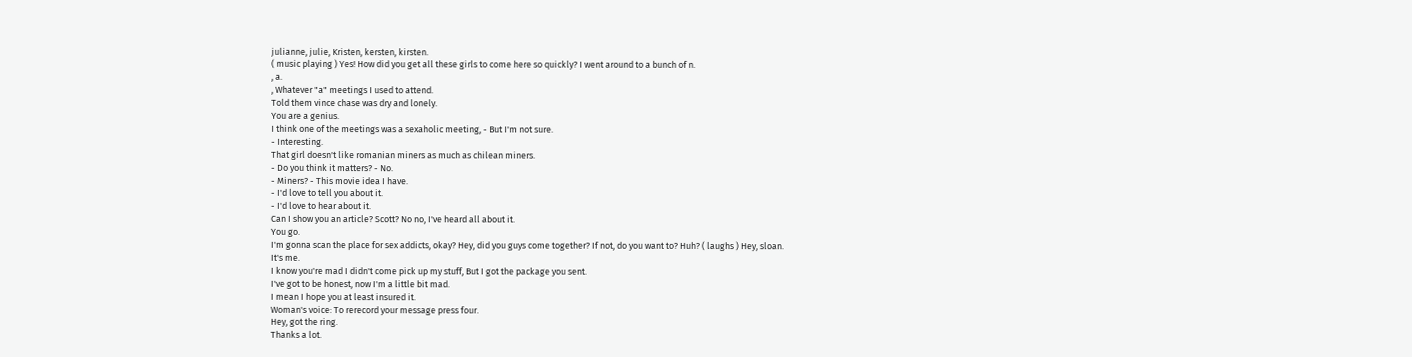julianne, julie, Kristen, kersten, kirsten.
( music playing ) Yes! How did you get all these girls to come here so quickly? I went around to a bunch of n.
, a.
, Whatever "a" meetings I used to attend.
Told them vince chase was dry and lonely.
You are a genius.
I think one of the meetings was a sexaholic meeting, - But I'm not sure.
- Interesting.
That girl doesn't like romanian miners as much as chilean miners.
- Do you think it matters? - No.
- Miners? - This movie idea I have.
- I'd love to tell you about it.
- I'd love to hear about it.
Can I show you an article? Scott? No no, I've heard all about it.
You go.
I'm gonna scan the place for sex addicts, okay? Hey, did you guys come together? If not, do you want to? Huh? ( laughs ) Hey, sloan.
It's me.
I know you're mad I didn't come pick up my stuff, But I got the package you sent.
I've got to be honest, now I'm a little bit mad.
I mean I hope you at least insured it.
Woman's voice: To rerecord your message press four.
Hey, got the ring.
Thanks a lot.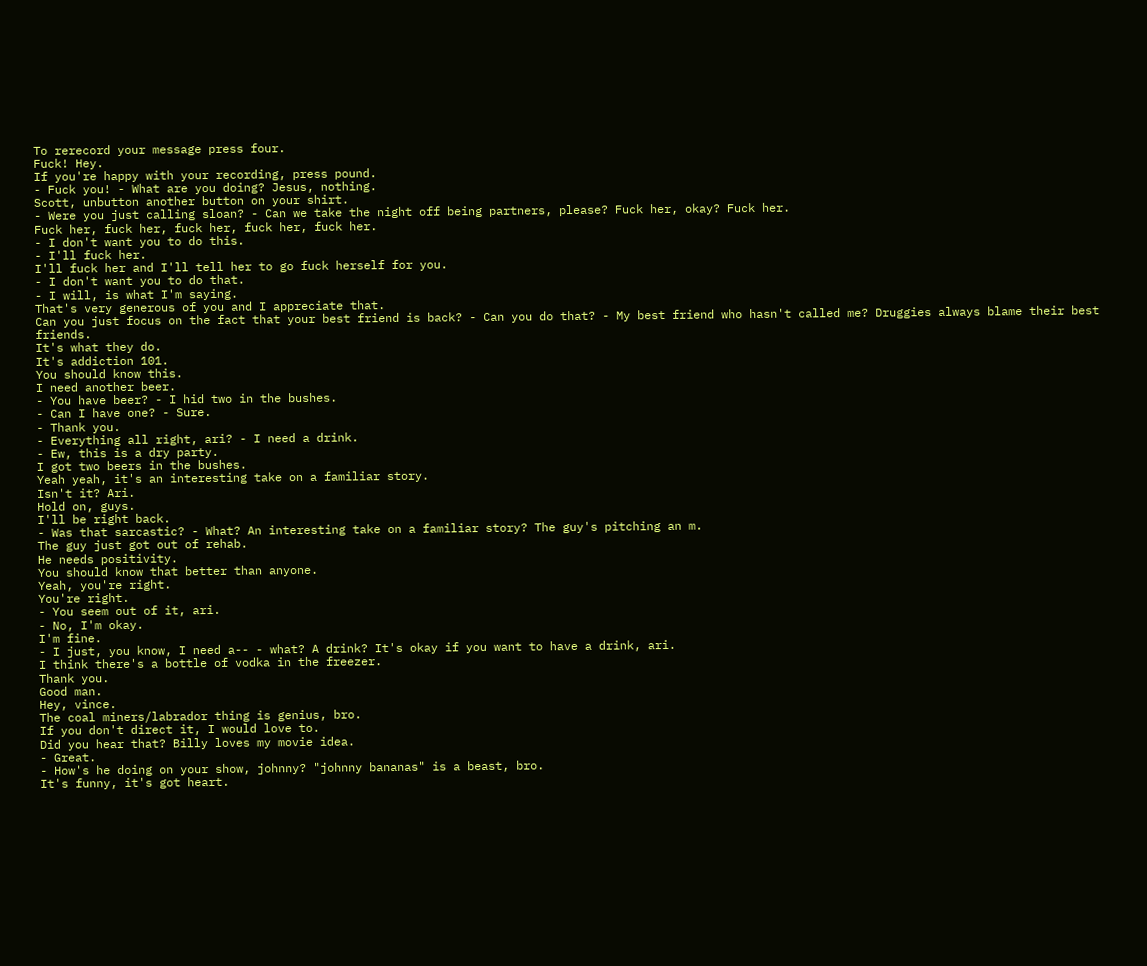To rerecord your message press four.
Fuck! Hey.
If you're happy with your recording, press pound.
- Fuck you! - What are you doing? Jesus, nothing.
Scott, unbutton another button on your shirt.
- Were you just calling sloan? - Can we take the night off being partners, please? Fuck her, okay? Fuck her.
Fuck her, fuck her, fuck her, fuck her, fuck her.
- I don't want you to do this.
- I'll fuck her.
I'll fuck her and I'll tell her to go fuck herself for you.
- I don't want you to do that.
- I will, is what I'm saying.
That's very generous of you and I appreciate that.
Can you just focus on the fact that your best friend is back? - Can you do that? - My best friend who hasn't called me? Druggies always blame their best friends.
It's what they do.
It's addiction 101.
You should know this.
I need another beer.
- You have beer? - I hid two in the bushes.
- Can I have one? - Sure.
- Thank you.
- Everything all right, ari? - I need a drink.
- Ew, this is a dry party.
I got two beers in the bushes.
Yeah yeah, it's an interesting take on a familiar story.
Isn't it? Ari.
Hold on, guys.
I'll be right back.
- Was that sarcastic? - What? An interesting take on a familiar story? The guy's pitching an m.
The guy just got out of rehab.
He needs positivity.
You should know that better than anyone.
Yeah, you're right.
You're right.
- You seem out of it, ari.
- No, I'm okay.
I'm fine.
- I just, you know, I need a-- - what? A drink? It's okay if you want to have a drink, ari.
I think there's a bottle of vodka in the freezer.
Thank you.
Good man.
Hey, vince.
The coal miners/labrador thing is genius, bro.
If you don't direct it, I would love to.
Did you hear that? Billy loves my movie idea.
- Great.
- How's he doing on your show, johnny? "johnny bananas" is a beast, bro.
It's funny, it's got heart.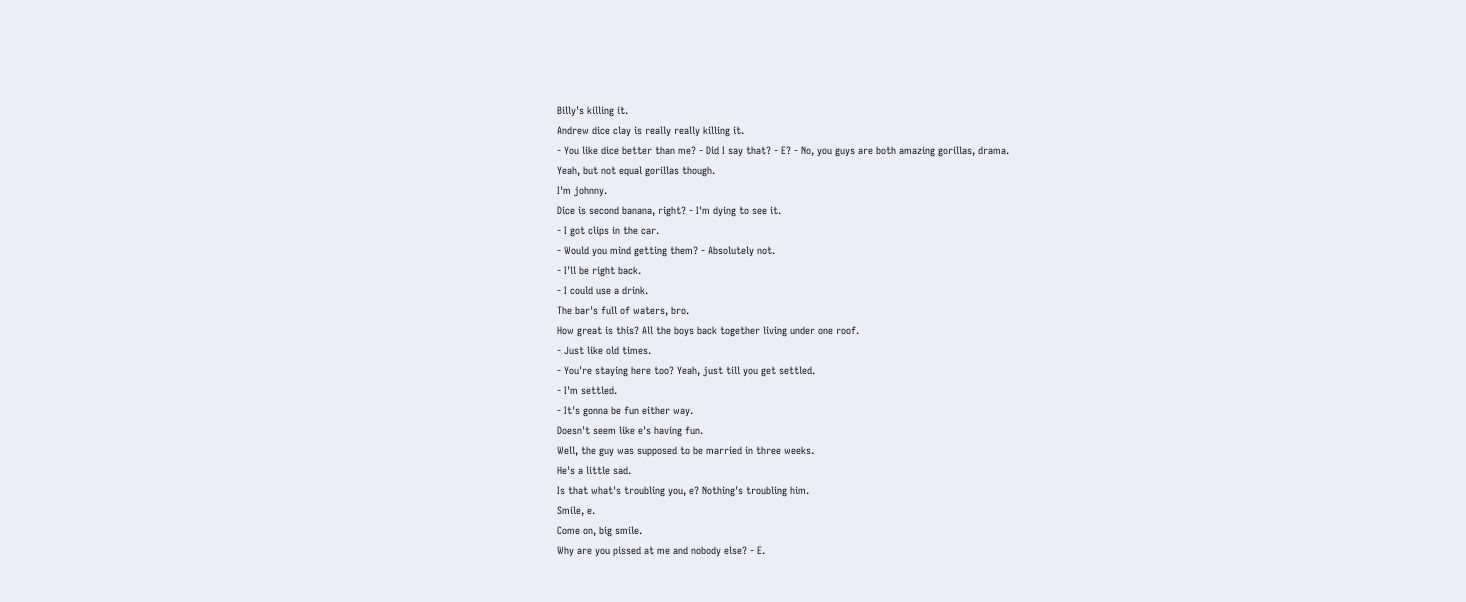Billy's killing it.
Andrew dice clay is really really killing it.
- You like dice better than me? - Did I say that? - E? - No, you guys are both amazing gorillas, drama.
Yeah, but not equal gorillas though.
I'm johnny.
Dice is second banana, right? - I'm dying to see it.
- I got clips in the car.
- Would you mind getting them? - Absolutely not.
- I'll be right back.
- I could use a drink.
The bar's full of waters, bro.
How great is this? All the boys back together living under one roof.
- Just like old times.
- You're staying here too? Yeah, just till you get settled.
- I'm settled.
- It's gonna be fun either way.
Doesn't seem like e's having fun.
Well, the guy was supposed to be married in three weeks.
He's a little sad.
Is that what's troubling you, e? Nothing's troubling him.
Smile, e.
Come on, big smile.
Why are you pissed at me and nobody else? - E.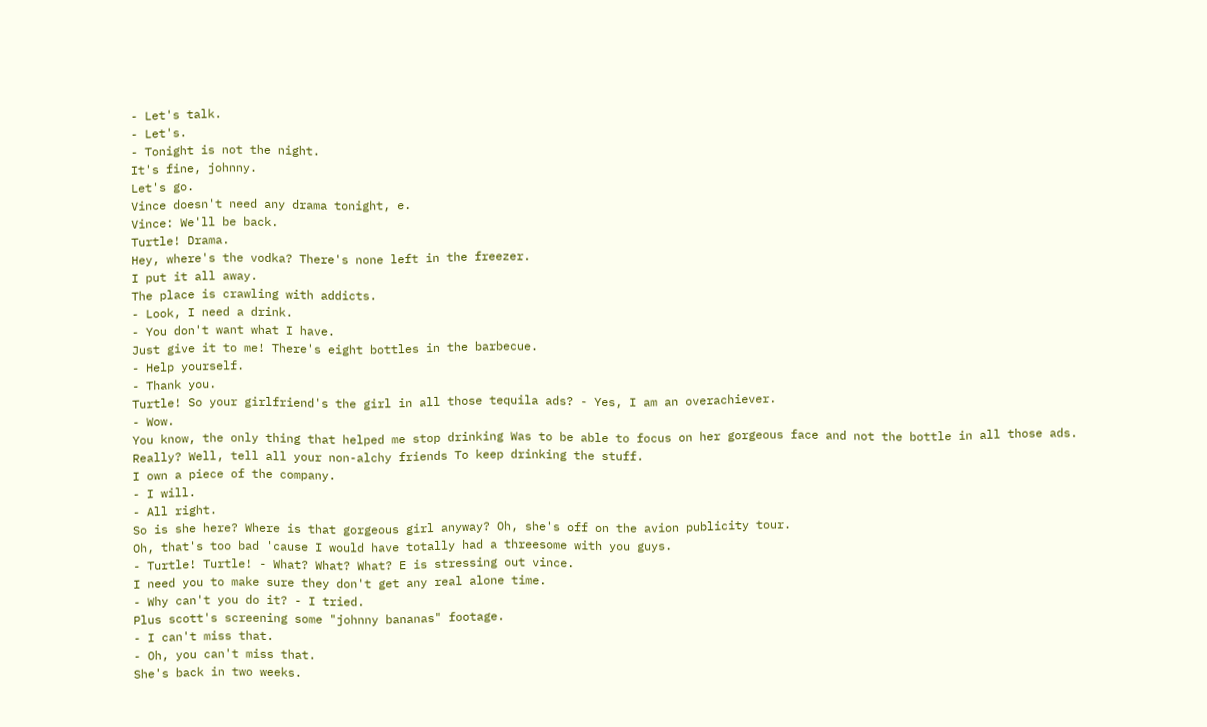- Let's talk.
- Let's.
- Tonight is not the night.
It's fine, johnny.
Let's go.
Vince doesn't need any drama tonight, e.
Vince: We'll be back.
Turtle! Drama.
Hey, where's the vodka? There's none left in the freezer.
I put it all away.
The place is crawling with addicts.
- Look, I need a drink.
- You don't want what I have.
Just give it to me! There's eight bottles in the barbecue.
- Help yourself.
- Thank you.
Turtle! So your girlfriend's the girl in all those tequila ads? - Yes, I am an overachiever.
- Wow.
You know, the only thing that helped me stop drinking Was to be able to focus on her gorgeous face and not the bottle in all those ads.
Really? Well, tell all your non-alchy friends To keep drinking the stuff.
I own a piece of the company.
- I will.
- All right.
So is she here? Where is that gorgeous girl anyway? Oh, she's off on the avion publicity tour.
Oh, that's too bad 'cause I would have totally had a threesome with you guys.
- Turtle! Turtle! - What? What? What? E is stressing out vince.
I need you to make sure they don't get any real alone time.
- Why can't you do it? - I tried.
Plus scott's screening some "johnny bananas" footage.
- I can't miss that.
- Oh, you can't miss that.
She's back in two weeks.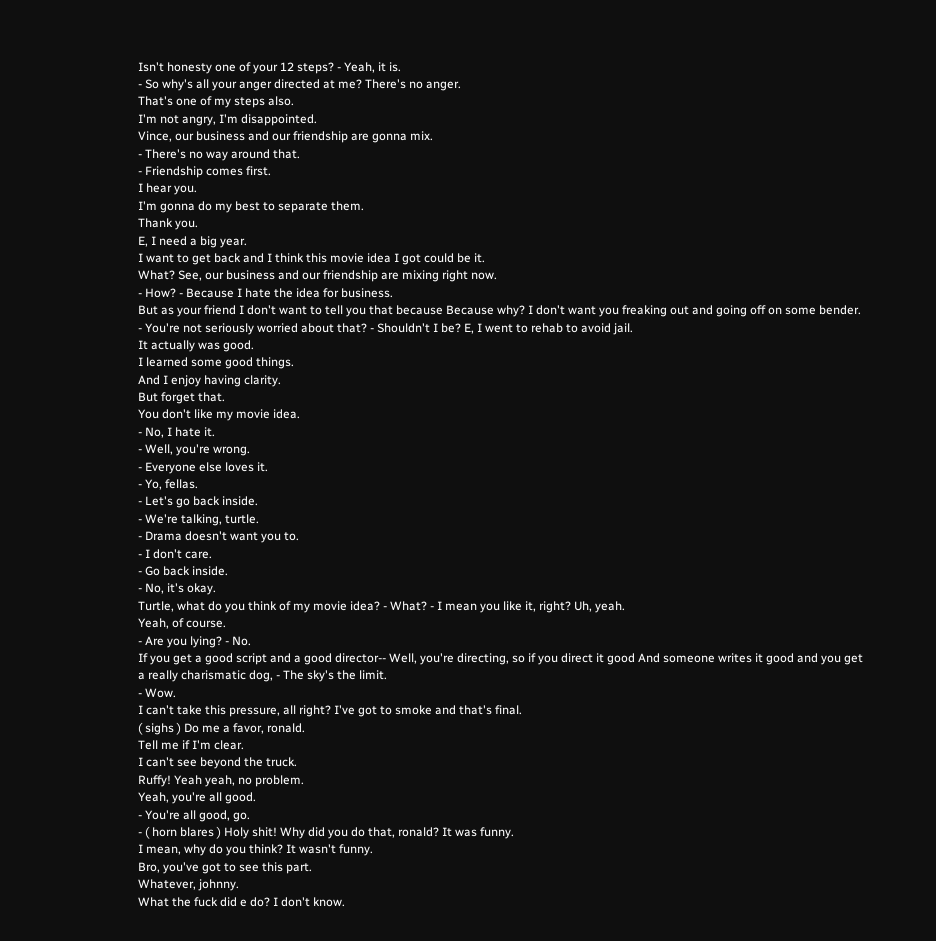Isn't honesty one of your 12 steps? - Yeah, it is.
- So why's all your anger directed at me? There's no anger.
That's one of my steps also.
I'm not angry, I'm disappointed.
Vince, our business and our friendship are gonna mix.
- There's no way around that.
- Friendship comes first.
I hear you.
I'm gonna do my best to separate them.
Thank you.
E, I need a big year.
I want to get back and I think this movie idea I got could be it.
What? See, our business and our friendship are mixing right now.
- How? - Because I hate the idea for business.
But as your friend I don't want to tell you that because Because why? I don't want you freaking out and going off on some bender.
- You're not seriously worried about that? - Shouldn't I be? E, I went to rehab to avoid jail.
It actually was good.
I learned some good things.
And I enjoy having clarity.
But forget that.
You don't like my movie idea.
- No, I hate it.
- Well, you're wrong.
- Everyone else loves it.
- Yo, fellas.
- Let's go back inside.
- We're talking, turtle.
- Drama doesn't want you to.
- I don't care.
- Go back inside.
- No, it's okay.
Turtle, what do you think of my movie idea? - What? - I mean you like it, right? Uh, yeah.
Yeah, of course.
- Are you lying? - No.
If you get a good script and a good director-- Well, you're directing, so if you direct it good And someone writes it good and you get a really charismatic dog, - The sky's the limit.
- Wow.
I can't take this pressure, all right? I've got to smoke and that's final.
( sighs ) Do me a favor, ronald.
Tell me if I'm clear.
I can't see beyond the truck.
Ruffy! Yeah yeah, no problem.
Yeah, you're all good.
- You're all good, go.
- ( horn blares ) Holy shit! Why did you do that, ronald? It was funny.
I mean, why do you think? It wasn't funny.
Bro, you've got to see this part.
Whatever, johnny.
What the fuck did e do? I don't know.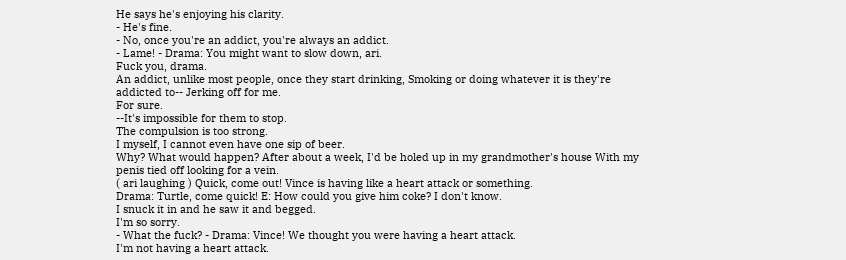He says he's enjoying his clarity.
- He's fine.
- No, once you're an addict, you're always an addict.
- Lame! - Drama: You might want to slow down, ari.
Fuck you, drama.
An addict, unlike most people, once they start drinking, Smoking or doing whatever it is they're addicted to-- Jerking off for me.
For sure.
--It's impossible for them to stop.
The compulsion is too strong.
I myself, I cannot even have one sip of beer.
Why? What would happen? After about a week, I'd be holed up in my grandmother's house With my penis tied off looking for a vein.
( ari laughing ) Quick, come out! Vince is having like a heart attack or something.
Drama: Turtle, come quick! E: How could you give him coke? I don't know.
I snuck it in and he saw it and begged.
I'm so sorry.
- What the fuck? - Drama: Vince! We thought you were having a heart attack.
I'm not having a heart attack.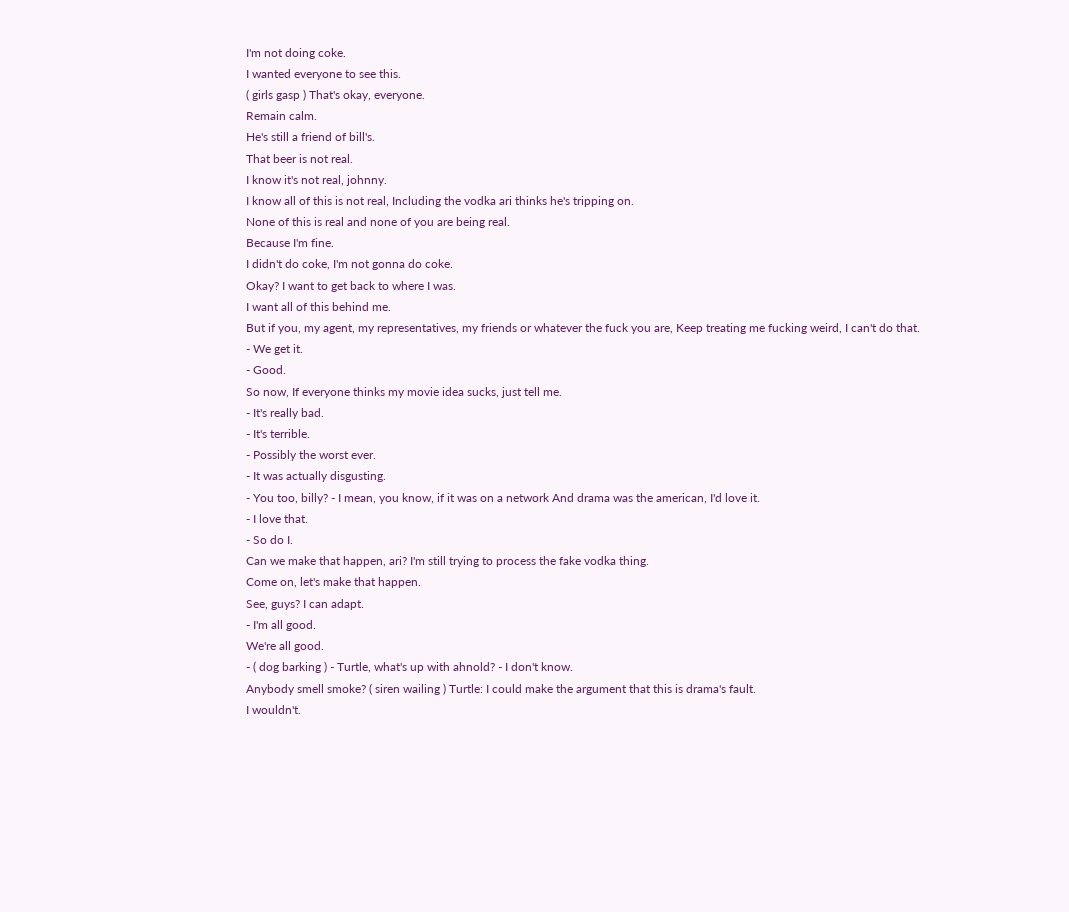I'm not doing coke.
I wanted everyone to see this.
( girls gasp ) That's okay, everyone.
Remain calm.
He's still a friend of bill's.
That beer is not real.
I know it's not real, johnny.
I know all of this is not real, Including the vodka ari thinks he's tripping on.
None of this is real and none of you are being real.
Because I'm fine.
I didn't do coke, I'm not gonna do coke.
Okay? I want to get back to where I was.
I want all of this behind me.
But if you, my agent, my representatives, my friends or whatever the fuck you are, Keep treating me fucking weird, I can't do that.
- We get it.
- Good.
So now, If everyone thinks my movie idea sucks, just tell me.
- It's really bad.
- It's terrible.
- Possibly the worst ever.
- It was actually disgusting.
- You too, billy? - I mean, you know, if it was on a network And drama was the american, I'd love it.
- I love that.
- So do I.
Can we make that happen, ari? I'm still trying to process the fake vodka thing.
Come on, let's make that happen.
See, guys? I can adapt.
- I'm all good.
We're all good.
- ( dog barking ) - Turtle, what's up with ahnold? - I don't know.
Anybody smell smoke? ( siren wailing ) Turtle: I could make the argument that this is drama's fault.
I wouldn't.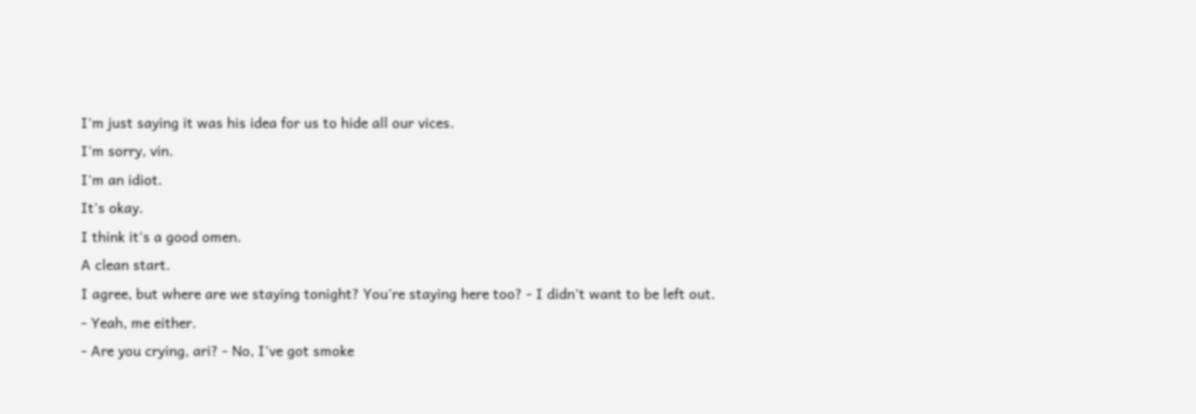I'm just saying it was his idea for us to hide all our vices.
I'm sorry, vin.
I'm an idiot.
It's okay.
I think it's a good omen.
A clean start.
I agree, but where are we staying tonight? You're staying here too? - I didn't want to be left out.
- Yeah, me either.
- Are you crying, ari? - No, I've got smoke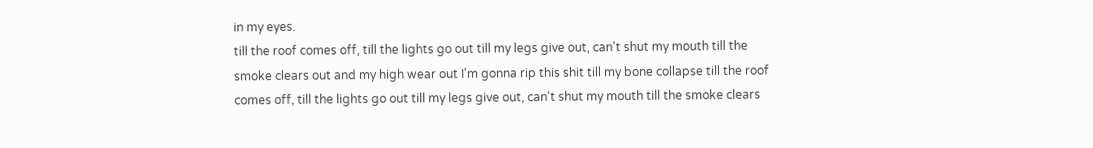in my eyes.
till the roof comes off, till the lights go out till my legs give out, can't shut my mouth till the smoke clears out and my high wear out I'm gonna rip this shit till my bone collapse till the roof comes off, till the lights go out till my legs give out, can't shut my mouth till the smoke clears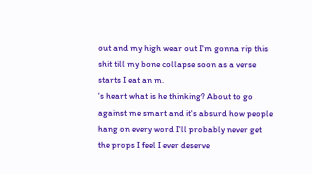out and my high wear out I'm gonna rip this shit till my bone collapse soon as a verse starts I eat an m.
's heart what is he thinking? About to go against me smart and it's absurd how people hang on every word I'll probably never get the props I feel I ever deserve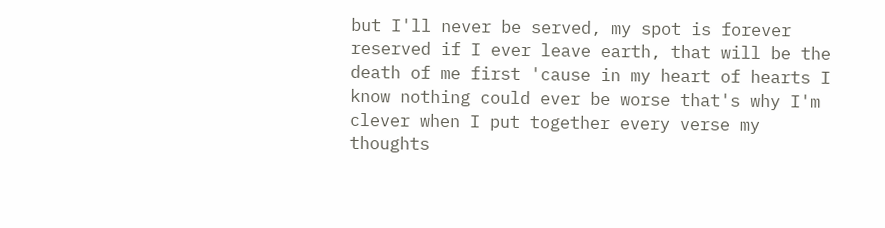but I'll never be served, my spot is forever reserved if I ever leave earth, that will be the death of me first 'cause in my heart of hearts I know nothing could ever be worse that's why I'm clever when I put together every verse my thoughts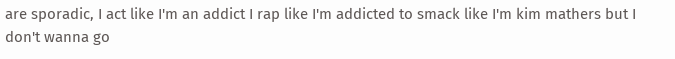are sporadic, I act like I'm an addict I rap like I'm addicted to smack like I'm kim mathers but I don't wanna go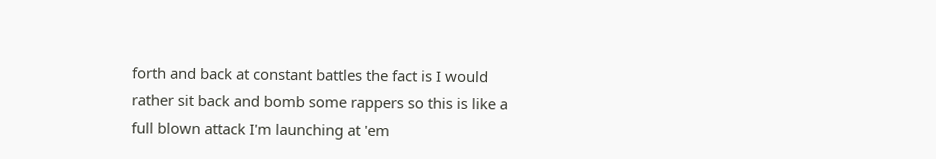forth and back at constant battles the fact is I would rather sit back and bomb some rappers so this is like a full blown attack I'm launching at 'em